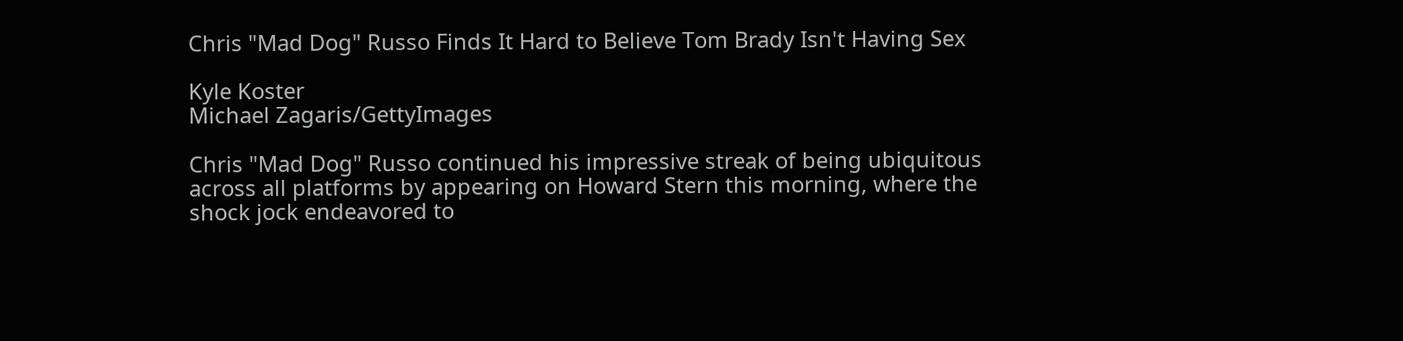Chris "Mad Dog" Russo Finds It Hard to Believe Tom Brady Isn't Having Sex

Kyle Koster
Michael Zagaris/GettyImages

Chris "Mad Dog" Russo continued his impressive streak of being ubiquitous across all platforms by appearing on Howard Stern this morning, where the shock jock endeavored to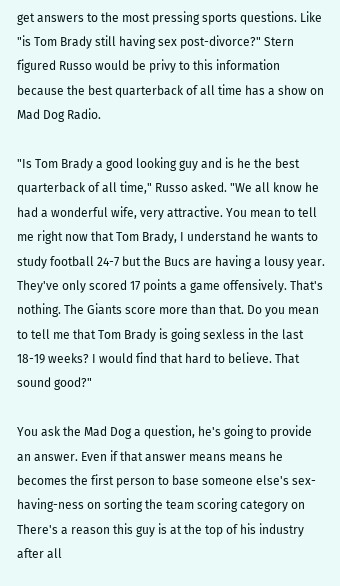get answers to the most pressing sports questions. Like "is Tom Brady still having sex post-divorce?" Stern figured Russo would be privy to this information because the best quarterback of all time has a show on Mad Dog Radio.

"Is Tom Brady a good looking guy and is he the best quarterback of all time," Russo asked. "We all know he had a wonderful wife, very attractive. You mean to tell me right now that Tom Brady, I understand he wants to study football 24-7 but the Bucs are having a lousy year. They've only scored 17 points a game offensively. That's nothing. The Giants score more than that. Do you mean to tell me that Tom Brady is going sexless in the last 18-19 weeks? I would find that hard to believe. That sound good?"

You ask the Mad Dog a question, he's going to provide an answer. Even if that answer means means he becomes the first person to base someone else's sex-having-ness on sorting the team scoring category on There's a reason this guy is at the top of his industry after all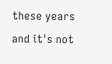these years and it's not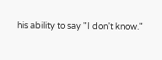his ability to say "I don't know."